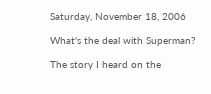Saturday, November 18, 2006

What's the deal with Superman?

The story I heard on the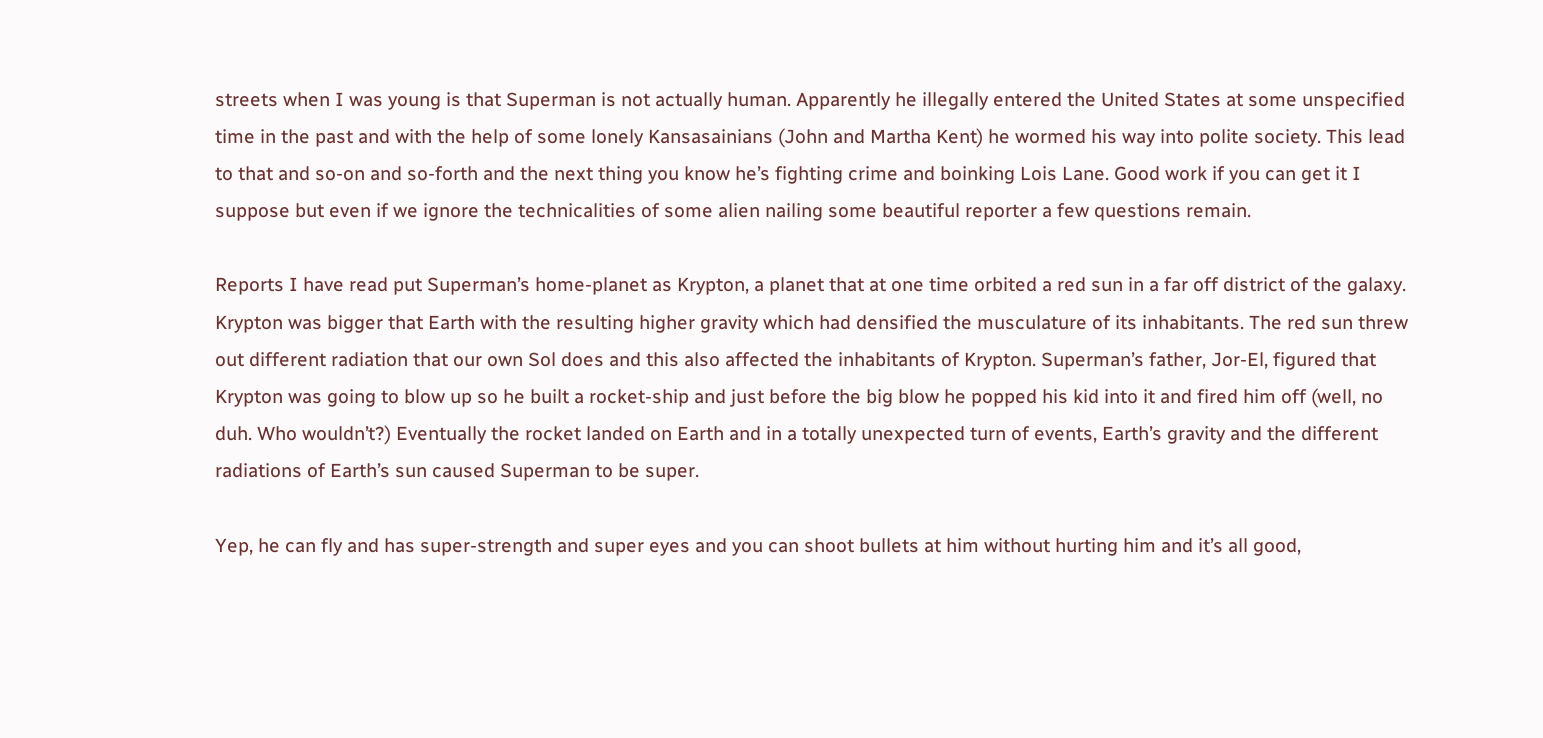streets when I was young is that Superman is not actually human. Apparently he illegally entered the United States at some unspecified time in the past and with the help of some lonely Kansasainians (John and Martha Kent) he wormed his way into polite society. This lead to that and so-on and so-forth and the next thing you know he’s fighting crime and boinking Lois Lane. Good work if you can get it I suppose but even if we ignore the technicalities of some alien nailing some beautiful reporter a few questions remain.

Reports I have read put Superman’s home-planet as Krypton, a planet that at one time orbited a red sun in a far off district of the galaxy. Krypton was bigger that Earth with the resulting higher gravity which had densified the musculature of its inhabitants. The red sun threw out different radiation that our own Sol does and this also affected the inhabitants of Krypton. Superman’s father, Jor-El, figured that Krypton was going to blow up so he built a rocket-ship and just before the big blow he popped his kid into it and fired him off (well, no duh. Who wouldn’t?) Eventually the rocket landed on Earth and in a totally unexpected turn of events, Earth’s gravity and the different radiations of Earth’s sun caused Superman to be super.

Yep, he can fly and has super-strength and super eyes and you can shoot bullets at him without hurting him and it’s all good,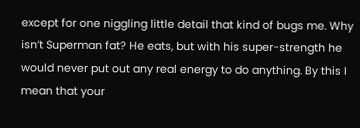except for one niggling little detail that kind of bugs me. Why isn’t Superman fat? He eats, but with his super-strength he would never put out any real energy to do anything. By this I mean that your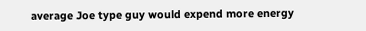average Joe type guy would expend more energy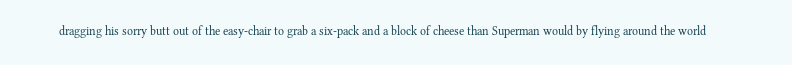dragging his sorry butt out of the easy-chair to grab a six-pack and a block of cheese than Superman would by flying around the world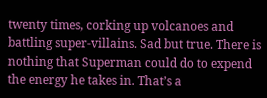twenty times, corking up volcanoes and battling super-villains. Sad but true. There is nothing that Superman could do to expend the energy he takes in. That’s a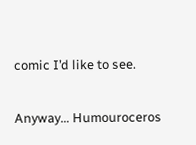comic I’d like to see.

Anyway… Humouroceros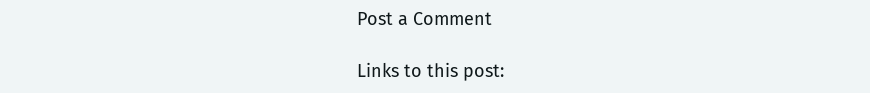Post a Comment

Links to this post: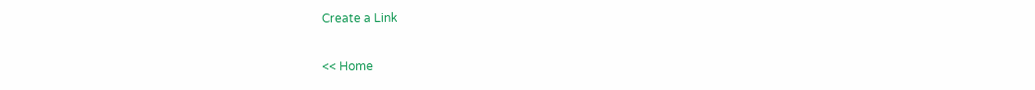Create a Link

<< Home